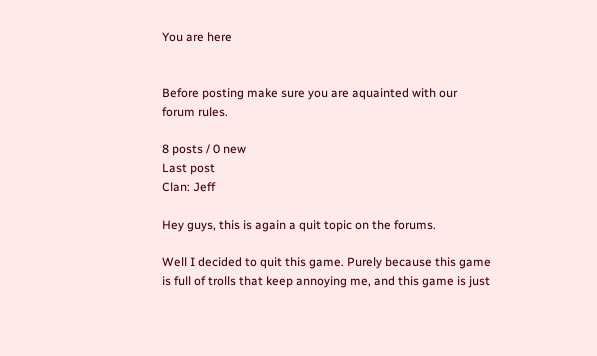You are here


Before posting make sure you are aquainted with our forum rules.

8 posts / 0 new
Last post
Clan: Jeff

Hey guys, this is again a quit topic on the forums.

Well I decided to quit this game. Purely because this game is full of trolls that keep annoying me, and this game is just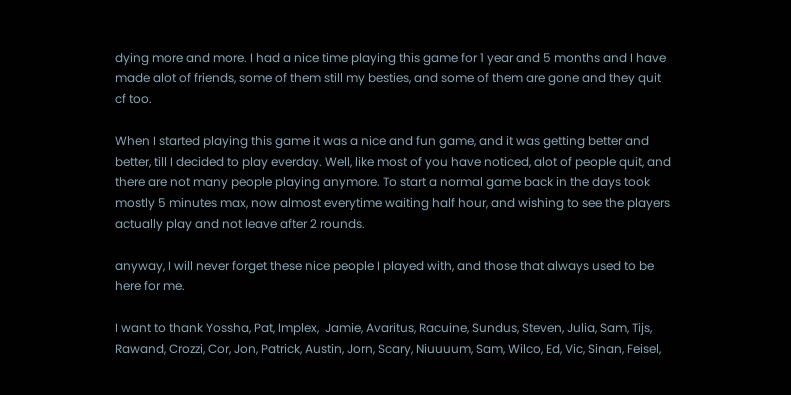dying more and more. I had a nice time playing this game for 1 year and 5 months and I have made alot of friends, some of them still my besties, and some of them are gone and they quit cf too.

When I started playing this game it was a nice and fun game, and it was getting better and better, till I decided to play everday. Well, like most of you have noticed, alot of people quit, and there are not many people playing anymore. To start a normal game back in the days took mostly 5 minutes max, now almost everytime waiting half hour, and wishing to see the players actually play and not leave after 2 rounds.

anyway, I will never forget these nice people I played with, and those that always used to be here for me.

I want to thank Yossha, Pat, Implex,  Jamie, Avaritus, Racuine, Sundus, Steven, Julia, Sam, Tijs, Rawand, Crozzi, Cor, Jon, Patrick, Austin, Jorn, Scary, Niuuuum, Sam, Wilco, Ed, Vic, Sinan, Feisel,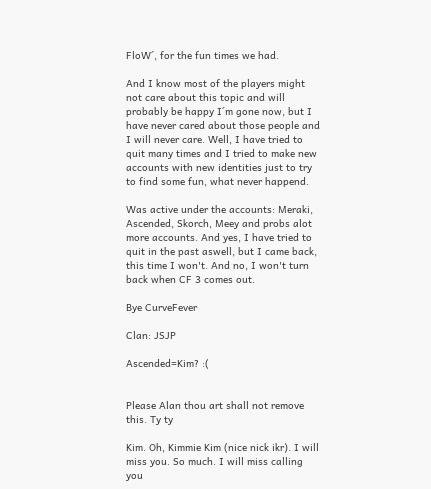FloW´, for the fun times we had.

And I know most of the players might not care about this topic and will probably be happy I´m gone now, but I have never cared about those people and I will never care. Well, I have tried to quit many times and I tried to make new accounts with new identities just to try to find some fun, what never happend.

Was active under the accounts: Meraki, Ascended, Skorch, Meey and probs alot more accounts. And yes, I have tried to quit in the past aswell, but I came back, this time I won't. And no, I won't turn back when CF 3 comes out.

Bye CurveFever

Clan: JSJP

Ascended=Kim? :(


Please Alan thou art shall not remove this. Ty ty

Kim. Oh, Kimmie Kim (nice nick ikr). I will miss you. So much. I will miss calling you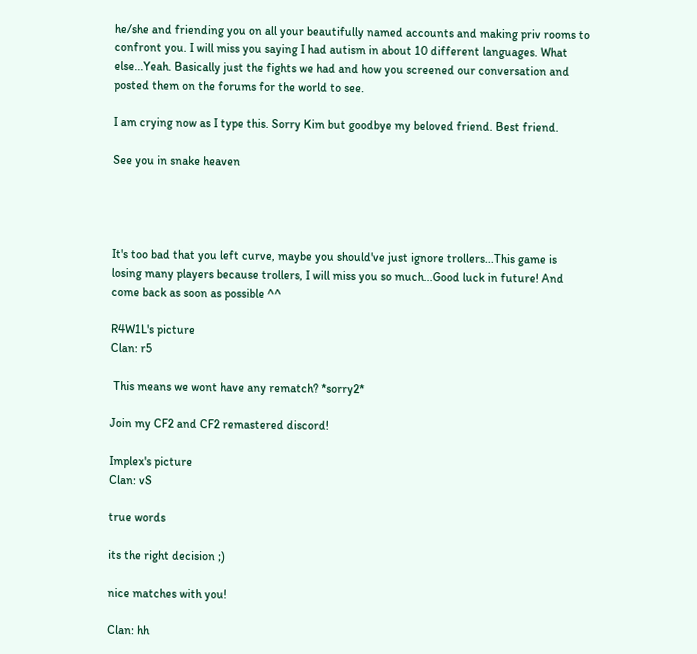he/she and friending you on all your beautifully named accounts and making priv rooms to confront you. I will miss you saying I had autism in about 10 different languages. What else...Yeah. Basically just the fights we had and how you screened our conversation and posted them on the forums for the world to see.

I am crying now as I type this. Sorry Kim but goodbye my beloved friend. Best friend.

See you in snake heaven




It's too bad that you left curve, maybe you should've just ignore trollers...This game is losing many players because trollers, I will miss you so much...Good luck in future! And come back as soon as possible ^^

R4W1L's picture
Clan: r5

 This means we wont have any rematch? *sorry2*

Join my CF2 and CF2 remastered discord!

Implex's picture
Clan: vS

true words

its the right decision ;)

nice matches with you!

Clan: hh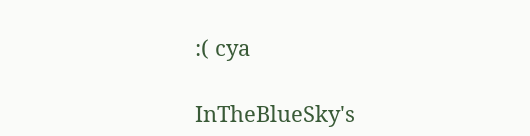:( cya

InTheBlueSky's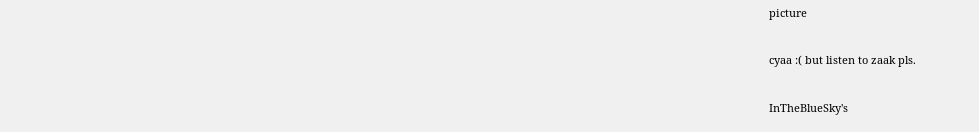picture

cyaa :( but listen to zaak pls.

InTheBlueSky's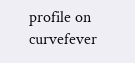profile on curvefever